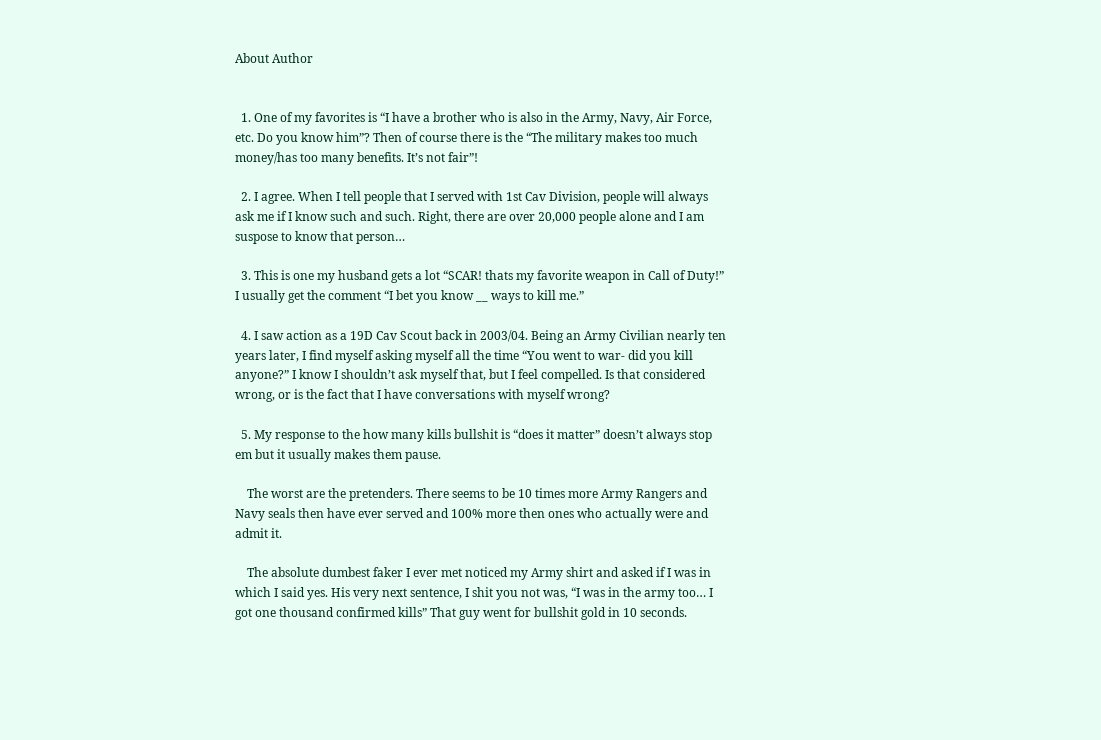About Author


  1. One of my favorites is “I have a brother who is also in the Army, Navy, Air Force, etc. Do you know him”? Then of course there is the “The military makes too much money/has too many benefits. It’s not fair”!

  2. I agree. When I tell people that I served with 1st Cav Division, people will always ask me if I know such and such. Right, there are over 20,000 people alone and I am suspose to know that person…

  3. This is one my husband gets a lot “SCAR! thats my favorite weapon in Call of Duty!” I usually get the comment “I bet you know __ ways to kill me.”

  4. I saw action as a 19D Cav Scout back in 2003/04. Being an Army Civilian nearly ten years later, I find myself asking myself all the time “You went to war- did you kill anyone?” I know I shouldn’t ask myself that, but I feel compelled. Is that considered wrong, or is the fact that I have conversations with myself wrong?

  5. My response to the how many kills bullshit is “does it matter” doesn’t always stop em but it usually makes them pause.

    The worst are the pretenders. There seems to be 10 times more Army Rangers and Navy seals then have ever served and 100% more then ones who actually were and admit it.

    The absolute dumbest faker I ever met noticed my Army shirt and asked if I was in which I said yes. His very next sentence, I shit you not was, “I was in the army too… I got one thousand confirmed kills” That guy went for bullshit gold in 10 seconds.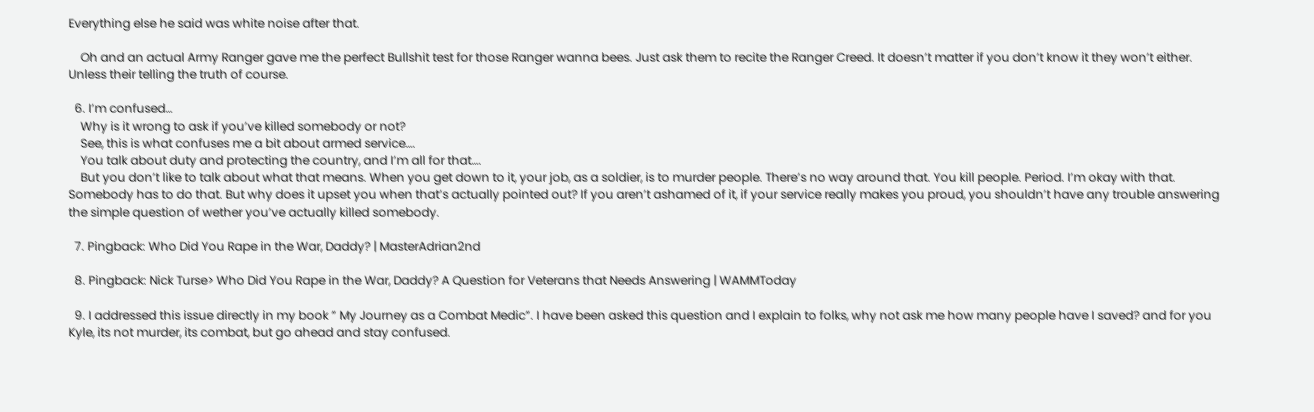Everything else he said was white noise after that.

    Oh and an actual Army Ranger gave me the perfect Bullshit test for those Ranger wanna bees. Just ask them to recite the Ranger Creed. It doesn’t matter if you don’t know it they won’t either. Unless their telling the truth of course.

  6. I’m confused…
    Why is it wrong to ask if you’ve killed somebody or not?
    See, this is what confuses me a bit about armed service….
    You talk about duty and protecting the country, and I’m all for that….
    But you don’t like to talk about what that means. When you get down to it, your job, as a soldier, is to murder people. There’s no way around that. You kill people. Period. I’m okay with that. Somebody has to do that. But why does it upset you when that’s actually pointed out? If you aren’t ashamed of it, if your service really makes you proud, you shouldn’t have any trouble answering the simple question of wether you’ve actually killed somebody.

  7. Pingback: Who Did You Rape in the War, Daddy? | MasterAdrian2nd

  8. Pingback: Nick Turse> Who Did You Rape in the War, Daddy? A Question for Veterans that Needs Answering | WAMMToday

  9. I addressed this issue directly in my book ” My Journey as a Combat Medic”. I have been asked this question and I explain to folks, why not ask me how many people have I saved? and for you Kyle, its not murder, its combat, but go ahead and stay confused.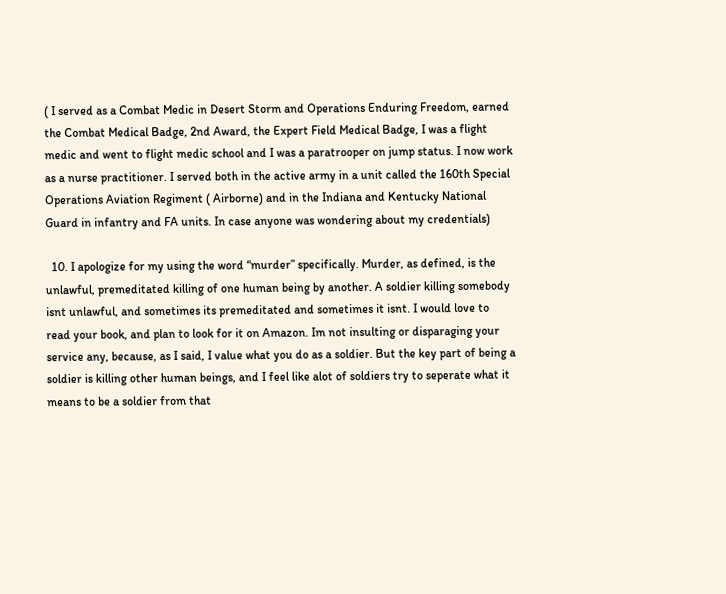( I served as a Combat Medic in Desert Storm and Operations Enduring Freedom, earned the Combat Medical Badge, 2nd Award, the Expert Field Medical Badge, I was a flight medic and went to flight medic school and I was a paratrooper on jump status. I now work as a nurse practitioner. I served both in the active army in a unit called the 160th Special Operations Aviation Regiment ( Airborne) and in the Indiana and Kentucky National Guard in infantry and FA units. In case anyone was wondering about my credentials)

  10. I apologize for my using the word “murder” specifically. Murder, as defined, is the unlawful, premeditated killing of one human being by another. A soldier killing somebody isnt unlawful, and sometimes its premeditated and sometimes it isnt. I would love to read your book, and plan to look for it on Amazon. Im not insulting or disparaging your service any, because, as I said, I value what you do as a soldier. But the key part of being a soldier is killing other human beings, and I feel like alot of soldiers try to seperate what it means to be a soldier from that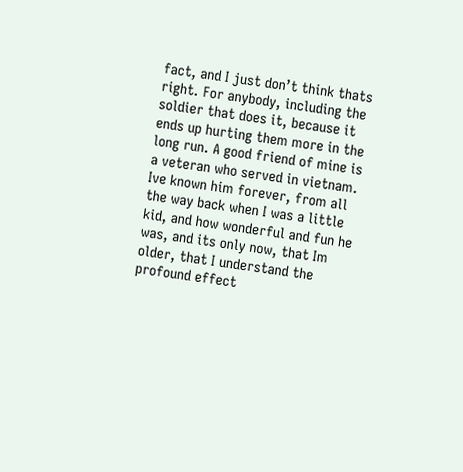fact, and I just don’t think thats right. For anybody, including the soldier that does it, because it ends up hurting them more in the long run. A good friend of mine is a veteran who served in vietnam. Ive known him forever, from all the way back when I was a little kid, and how wonderful and fun he was, and its only now, that Im older, that I understand the profound effect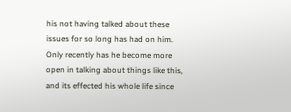his not having talked about these issues for so long has had on him. Only recently has he become more open in talking about things like this, and its effected his whole life since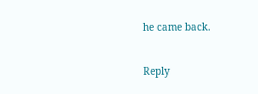he came back.

Reply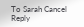To Sarah Cancel Reply